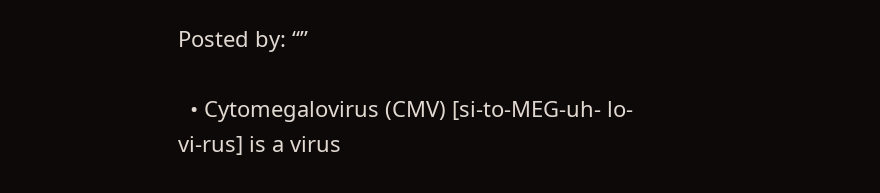Posted by: “”

  • Cytomegalovirus (CMV) [si-to-MEG-uh- lo-vi-rus] is a virus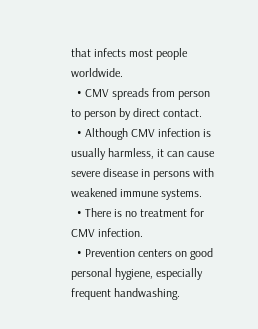that infects most people worldwide.
  • CMV spreads from person to person by direct contact.
  • Although CMV infection is usually harmless, it can cause severe disease in persons with weakened immune systems.
  • There is no treatment for CMV infection.
  • Prevention centers on good personal hygiene, especially frequent handwashing.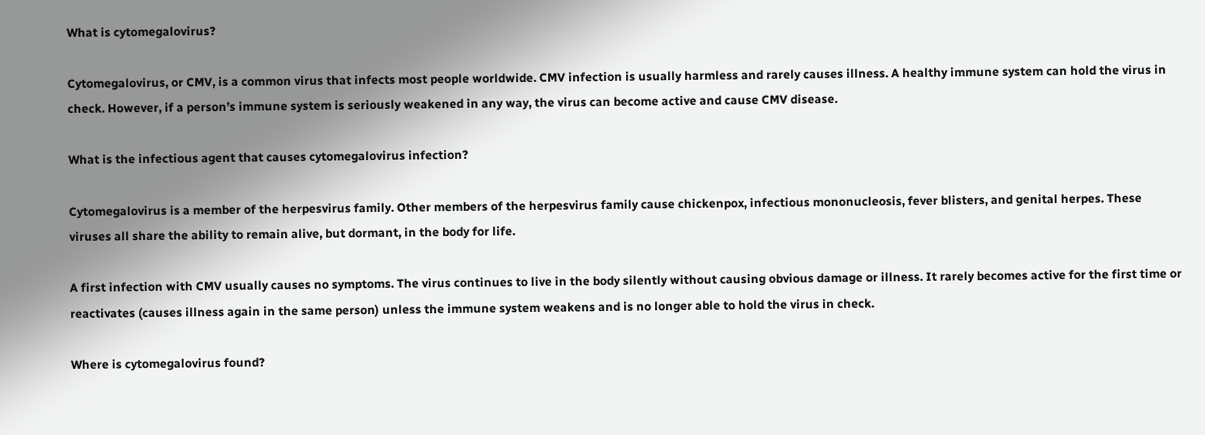What is cytomegalovirus?

Cytomegalovirus, or CMV, is a common virus that infects most people worldwide. CMV infection is usually harmless and rarely causes illness. A healthy immune system can hold the virus in check. However, if a person’s immune system is seriously weakened in any way, the virus can become active and cause CMV disease.

What is the infectious agent that causes cytomegalovirus infection?

Cytomegalovirus is a member of the herpesvirus family. Other members of the herpesvirus family cause chickenpox, infectious mononucleosis, fever blisters, and genital herpes. These viruses all share the ability to remain alive, but dormant, in the body for life.

A first infection with CMV usually causes no symptoms. The virus continues to live in the body silently without causing obvious damage or illness. It rarely becomes active for the first time or reactivates (causes illness again in the same person) unless the immune system weakens and is no longer able to hold the virus in check.

Where is cytomegalovirus found?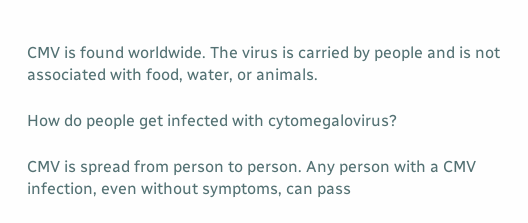CMV is found worldwide. The virus is carried by people and is not associated with food, water, or animals.

How do people get infected with cytomegalovirus?

CMV is spread from person to person. Any person with a CMV infection, even without symptoms, can pass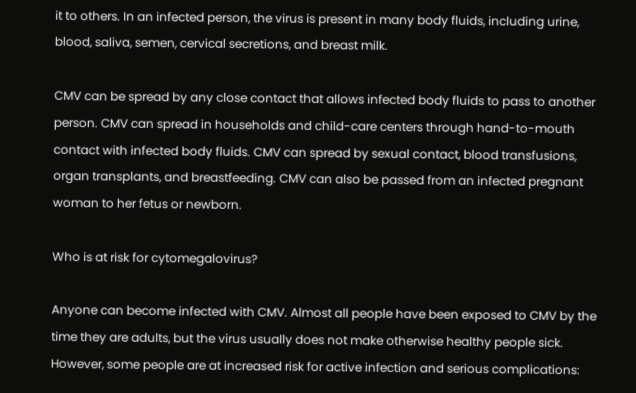it to others. In an infected person, the virus is present in many body fluids, including urine, blood, saliva, semen, cervical secretions, and breast milk.

CMV can be spread by any close contact that allows infected body fluids to pass to another person. CMV can spread in households and child-care centers through hand-to-mouth contact with infected body fluids. CMV can spread by sexual contact, blood transfusions, organ transplants, and breastfeeding. CMV can also be passed from an infected pregnant woman to her fetus or newborn.

Who is at risk for cytomegalovirus?

Anyone can become infected with CMV. Almost all people have been exposed to CMV by the time they are adults, but the virus usually does not make otherwise healthy people sick. However, some people are at increased risk for active infection and serious complications: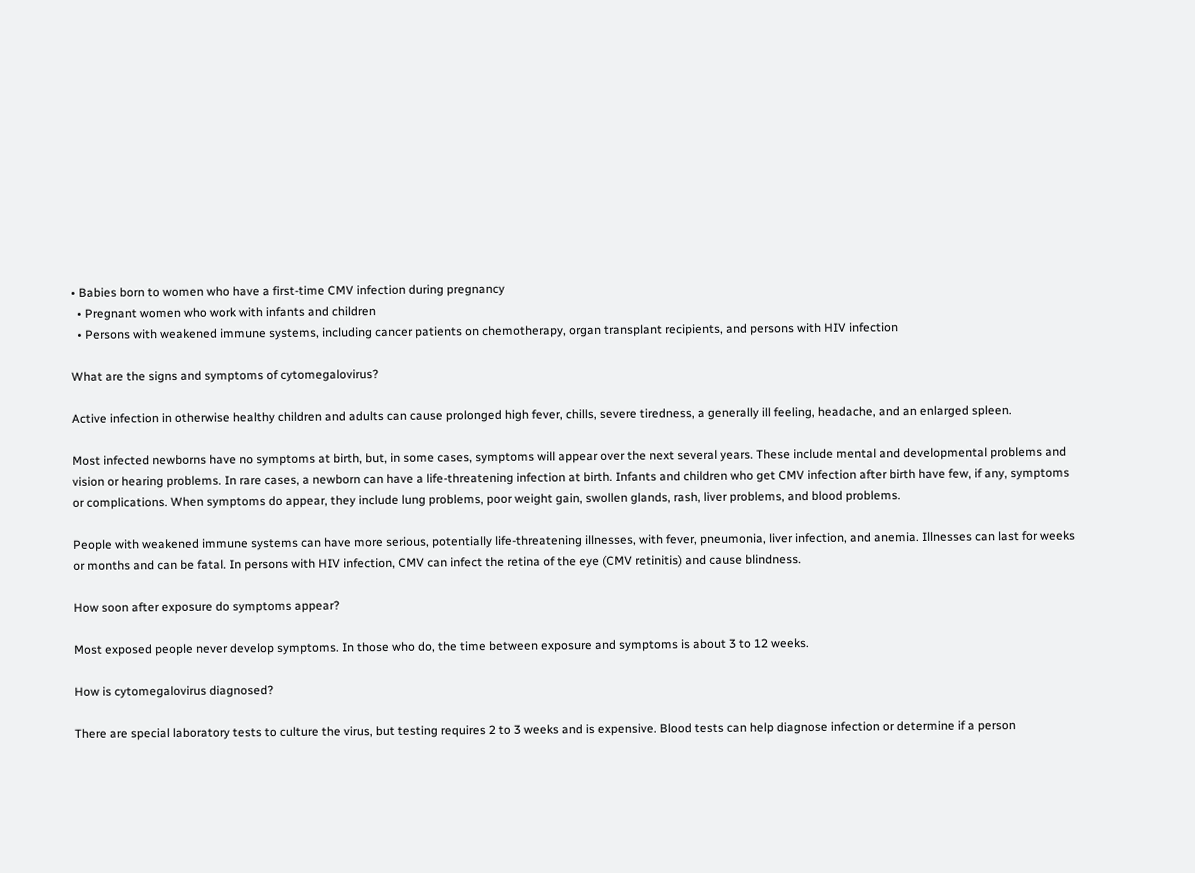• Babies born to women who have a first-time CMV infection during pregnancy
  • Pregnant women who work with infants and children
  • Persons with weakened immune systems, including cancer patients on chemotherapy, organ transplant recipients, and persons with HIV infection

What are the signs and symptoms of cytomegalovirus?

Active infection in otherwise healthy children and adults can cause prolonged high fever, chills, severe tiredness, a generally ill feeling, headache, and an enlarged spleen.

Most infected newborns have no symptoms at birth, but, in some cases, symptoms will appear over the next several years. These include mental and developmental problems and vision or hearing problems. In rare cases, a newborn can have a life-threatening infection at birth. Infants and children who get CMV infection after birth have few, if any, symptoms or complications. When symptoms do appear, they include lung problems, poor weight gain, swollen glands, rash, liver problems, and blood problems.

People with weakened immune systems can have more serious, potentially life-threatening illnesses, with fever, pneumonia, liver infection, and anemia. Illnesses can last for weeks or months and can be fatal. In persons with HIV infection, CMV can infect the retina of the eye (CMV retinitis) and cause blindness.

How soon after exposure do symptoms appear?

Most exposed people never develop symptoms. In those who do, the time between exposure and symptoms is about 3 to 12 weeks.

How is cytomegalovirus diagnosed?

There are special laboratory tests to culture the virus, but testing requires 2 to 3 weeks and is expensive. Blood tests can help diagnose infection or determine if a person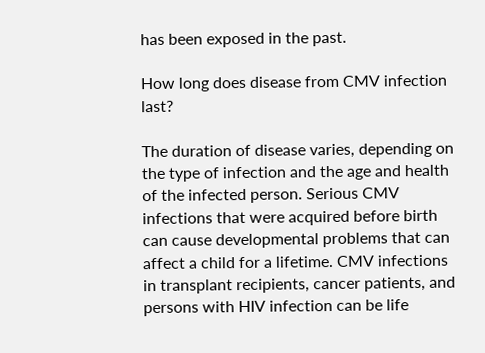has been exposed in the past.

How long does disease from CMV infection last?

The duration of disease varies, depending on the type of infection and the age and health of the infected person. Serious CMV infections that were acquired before birth can cause developmental problems that can affect a child for a lifetime. CMV infections in transplant recipients, cancer patients, and persons with HIV infection can be life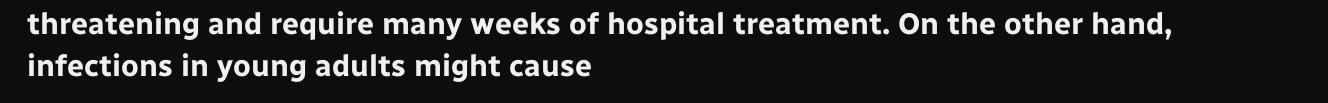threatening and require many weeks of hospital treatment. On the other hand, infections in young adults might cause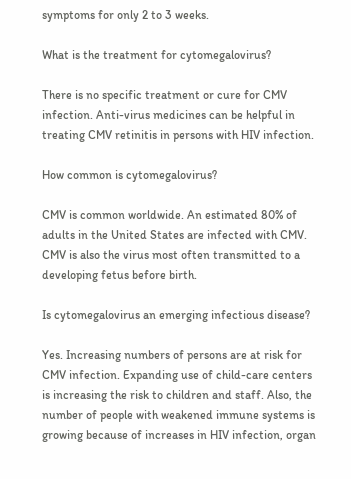symptoms for only 2 to 3 weeks.

What is the treatment for cytomegalovirus?

There is no specific treatment or cure for CMV infection. Anti-virus medicines can be helpful in treating CMV retinitis in persons with HIV infection.

How common is cytomegalovirus?

CMV is common worldwide. An estimated 80% of adults in the United States are infected with CMV. CMV is also the virus most often transmitted to a developing fetus before birth.

Is cytomegalovirus an emerging infectious disease?

Yes. Increasing numbers of persons are at risk for CMV infection. Expanding use of child-care centers is increasing the risk to children and staff. Also, the number of people with weakened immune systems is growing because of increases in HIV infection, organ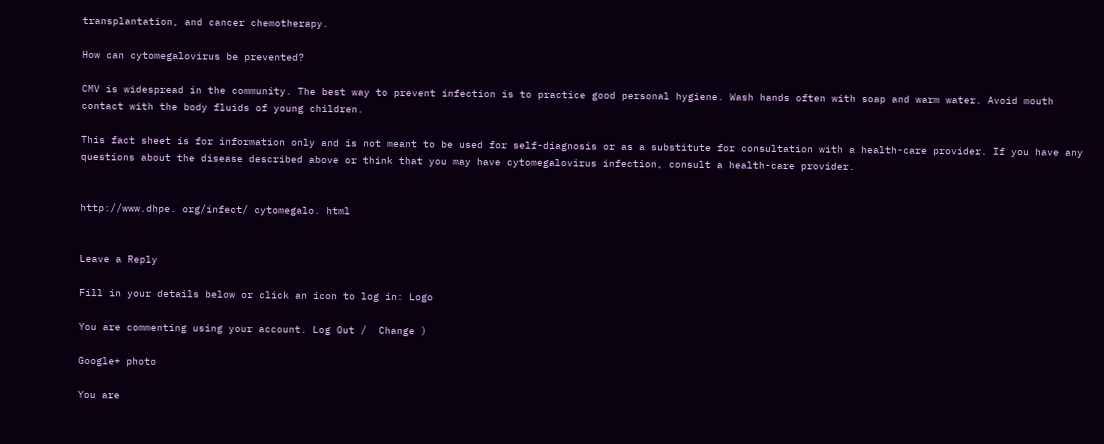transplantation, and cancer chemotherapy.

How can cytomegalovirus be prevented?

CMV is widespread in the community. The best way to prevent infection is to practice good personal hygiene. Wash hands often with soap and warm water. Avoid mouth contact with the body fluids of young children.

This fact sheet is for information only and is not meant to be used for self-diagnosis or as a substitute for consultation with a health-care provider. If you have any questions about the disease described above or think that you may have cytomegalovirus infection, consult a health-care provider.


http://www.dhpe. org/infect/ cytomegalo. html


Leave a Reply

Fill in your details below or click an icon to log in: Logo

You are commenting using your account. Log Out /  Change )

Google+ photo

You are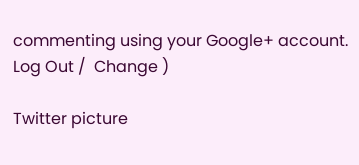commenting using your Google+ account. Log Out /  Change )

Twitter picture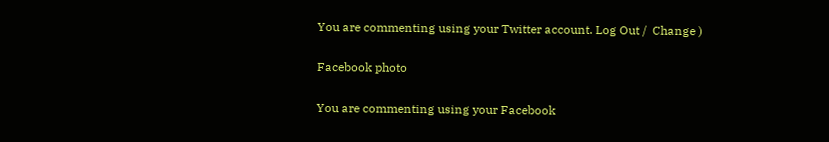You are commenting using your Twitter account. Log Out /  Change )

Facebook photo

You are commenting using your Facebook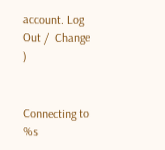account. Log Out /  Change )


Connecting to %s